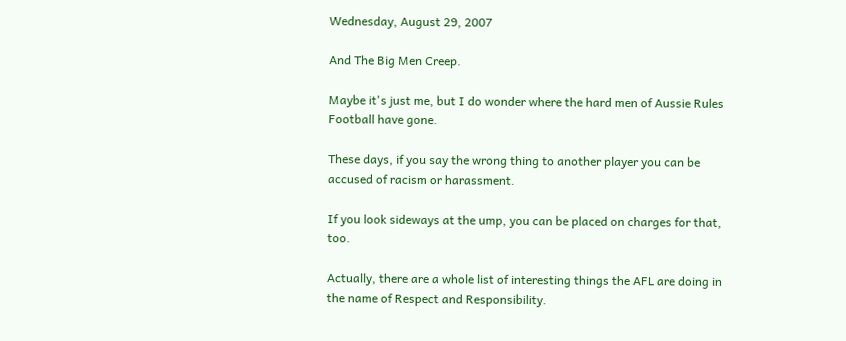Wednesday, August 29, 2007

And The Big Men Creep.

Maybe it's just me, but I do wonder where the hard men of Aussie Rules Football have gone.

These days, if you say the wrong thing to another player you can be accused of racism or harassment.

If you look sideways at the ump, you can be placed on charges for that, too.

Actually, there are a whole list of interesting things the AFL are doing in the name of Respect and Responsibility.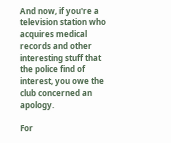And now, if you're a television station who acquires medical records and other interesting stuff that the police find of interest, you owe the club concerned an apology.

For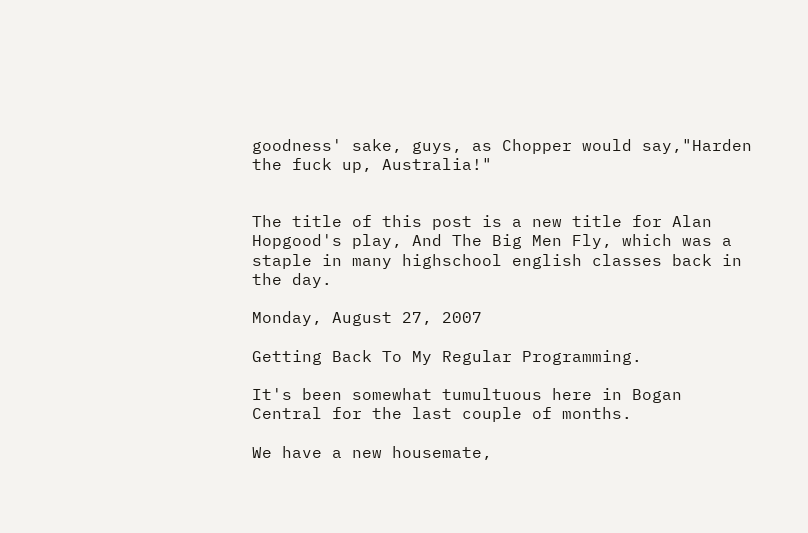goodness' sake, guys, as Chopper would say,"Harden the fuck up, Australia!"


The title of this post is a new title for Alan Hopgood's play, And The Big Men Fly, which was a staple in many highschool english classes back in the day.

Monday, August 27, 2007

Getting Back To My Regular Programming.

It's been somewhat tumultuous here in Bogan Central for the last couple of months.

We have a new housemate,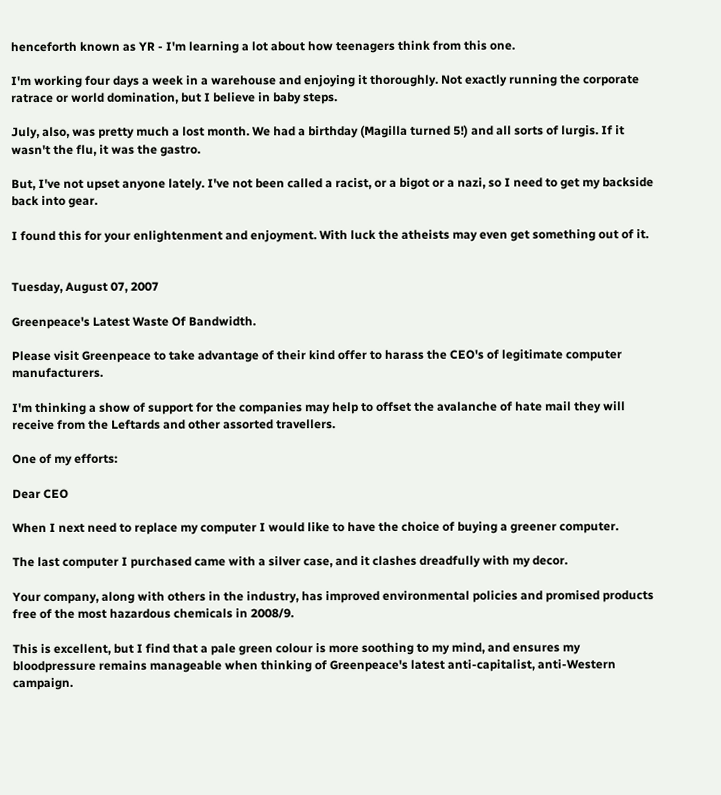henceforth known as YR - I'm learning a lot about how teenagers think from this one.

I'm working four days a week in a warehouse and enjoying it thoroughly. Not exactly running the corporate ratrace or world domination, but I believe in baby steps.

July, also, was pretty much a lost month. We had a birthday (Magilla turned 5!) and all sorts of lurgis. If it wasn't the flu, it was the gastro.

But, I've not upset anyone lately. I've not been called a racist, or a bigot or a nazi, so I need to get my backside back into gear.

I found this for your enlightenment and enjoyment. With luck the atheists may even get something out of it.


Tuesday, August 07, 2007

Greenpeace's Latest Waste Of Bandwidth.

Please visit Greenpeace to take advantage of their kind offer to harass the CEO's of legitimate computer manufacturers.

I'm thinking a show of support for the companies may help to offset the avalanche of hate mail they will receive from the Leftards and other assorted travellers.

One of my efforts:

Dear CEO

When I next need to replace my computer I would like to have the choice of buying a greener computer.

The last computer I purchased came with a silver case, and it clashes dreadfully with my decor.

Your company, along with others in the industry, has improved environmental policies and promised products free of the most hazardous chemicals in 2008/9.

This is excellent, but I find that a pale green colour is more soothing to my mind, and ensures my bloodpressure remains manageable when thinking of Greenpeace's latest anti-capitalist, anti-Western campaign.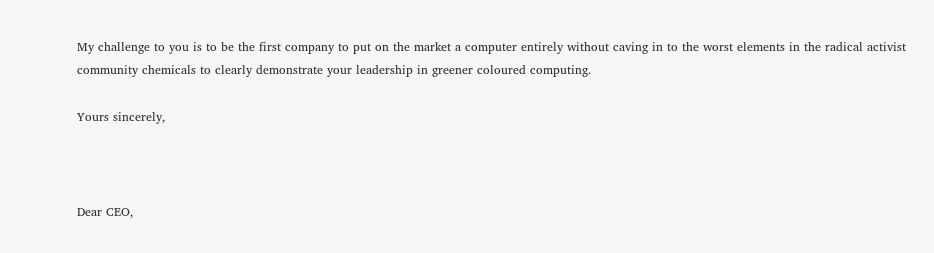My challenge to you is to be the first company to put on the market a computer entirely without caving in to the worst elements in the radical activist community chemicals to clearly demonstrate your leadership in greener coloured computing.

Yours sincerely,



Dear CEO,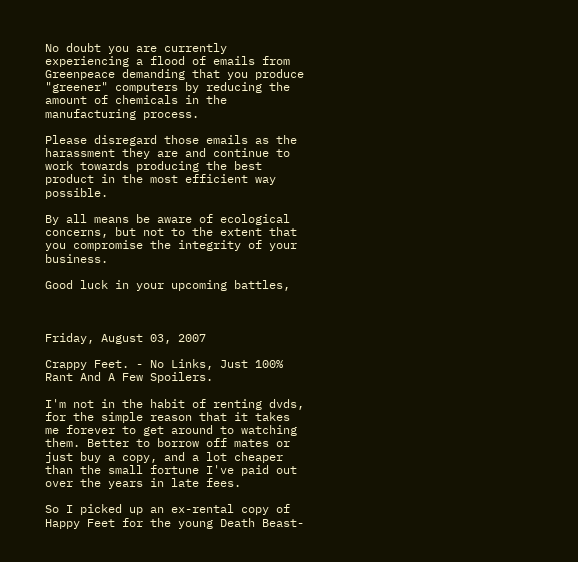No doubt you are currently experiencing a flood of emails from Greenpeace demanding that you produce "greener" computers by reducing the amount of chemicals in the manufacturing process.

Please disregard those emails as the harassment they are and continue to work towards producing the best product in the most efficient way possible.

By all means be aware of ecological concerns, but not to the extent that you compromise the integrity of your business.

Good luck in your upcoming battles,



Friday, August 03, 2007

Crappy Feet. - No Links, Just 100% Rant And A Few Spoilers.

I'm not in the habit of renting dvds, for the simple reason that it takes me forever to get around to watching them. Better to borrow off mates or just buy a copy, and a lot cheaper than the small fortune I've paid out over the years in late fees.

So I picked up an ex-rental copy of Happy Feet for the young Death Beast-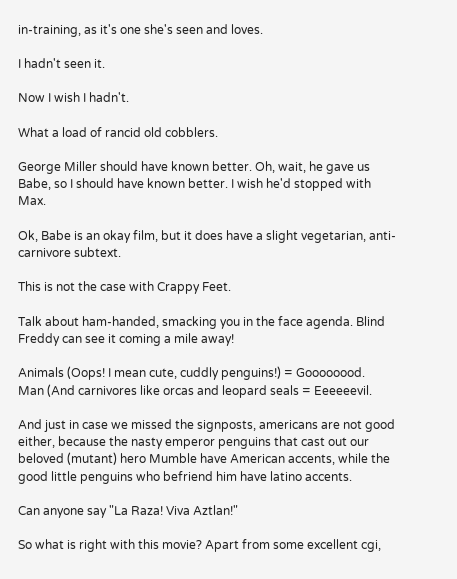in-training, as it's one she's seen and loves.

I hadn't seen it.

Now I wish I hadn't.

What a load of rancid old cobblers.

George Miller should have known better. Oh, wait, he gave us Babe, so I should have known better. I wish he'd stopped with Max.

Ok, Babe is an okay film, but it does have a slight vegetarian, anti-carnivore subtext.

This is not the case with Crappy Feet.

Talk about ham-handed, smacking you in the face agenda. Blind Freddy can see it coming a mile away!

Animals (Oops! I mean cute, cuddly penguins!) = Goooooood.
Man (And carnivores like orcas and leopard seals = Eeeeeevil.

And just in case we missed the signposts, americans are not good either, because the nasty emperor penguins that cast out our beloved (mutant) hero Mumble have American accents, while the good little penguins who befriend him have latino accents.

Can anyone say "La Raza! Viva Aztlan!"

So what is right with this movie? Apart from some excellent cgi,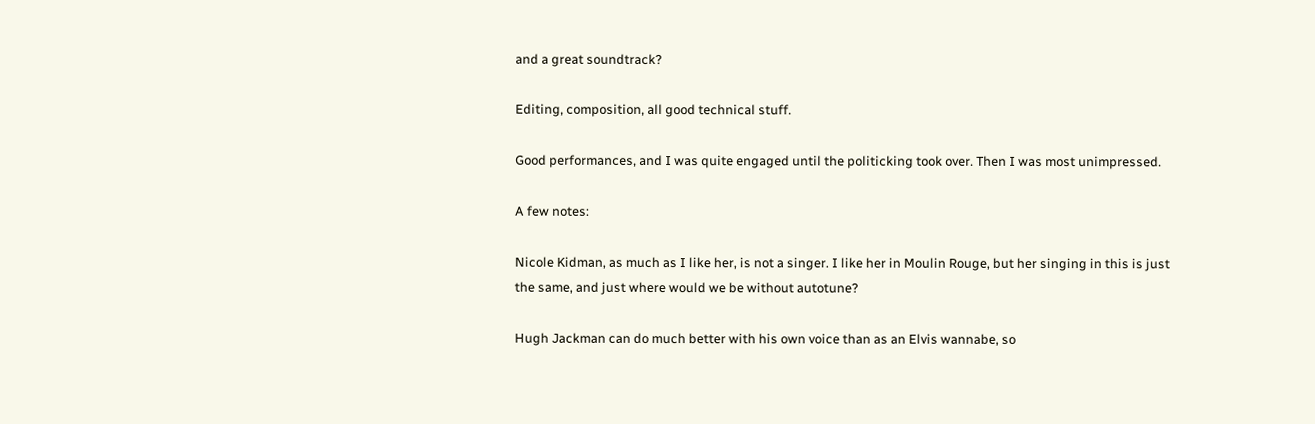and a great soundtrack?

Editing, composition, all good technical stuff.

Good performances, and I was quite engaged until the politicking took over. Then I was most unimpressed.

A few notes:

Nicole Kidman, as much as I like her, is not a singer. I like her in Moulin Rouge, but her singing in this is just the same, and just where would we be without autotune?

Hugh Jackman can do much better with his own voice than as an Elvis wannabe, so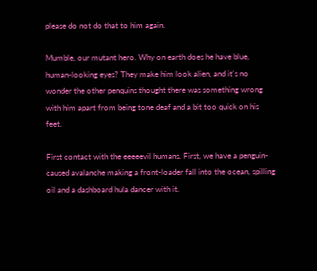please do not do that to him again.

Mumble, our mutant hero. Why on earth does he have blue, human-looking eyes? They make him look alien, and it's no wonder the other penquins thought there was something wrong with him apart from being tone deaf and a bit too quick on his feet.

First contact with the eeeeevil humans. First, we have a penguin-caused avalanche making a front-loader fall into the ocean, spilling oil and a dashboard hula dancer with it.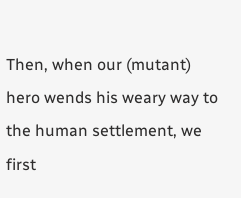Then, when our (mutant) hero wends his weary way to the human settlement, we first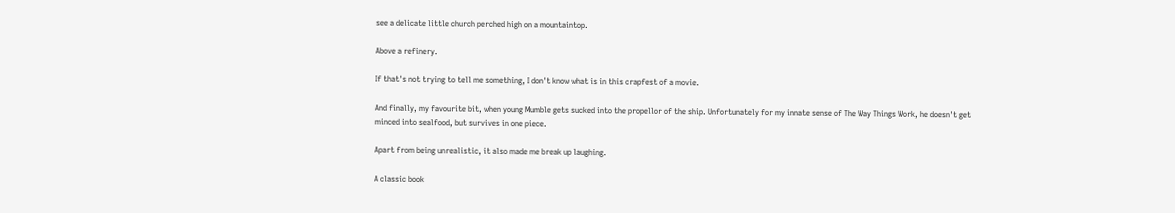see a delicate little church perched high on a mountaintop.

Above a refinery.

If that's not trying to tell me something, I don't know what is in this crapfest of a movie.

And finally, my favourite bit, when young Mumble gets sucked into the propellor of the ship. Unfortunately for my innate sense of The Way Things Work, he doesn't get minced into sealfood, but survives in one piece.

Apart from being unrealistic, it also made me break up laughing.

A classic book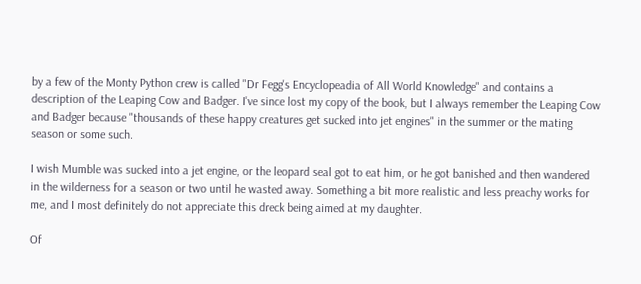by a few of the Monty Python crew is called "Dr Fegg's Encyclopeadia of All World Knowledge" and contains a description of the Leaping Cow and Badger. I've since lost my copy of the book, but I always remember the Leaping Cow and Badger because "thousands of these happy creatures get sucked into jet engines" in the summer or the mating season or some such.

I wish Mumble was sucked into a jet engine, or the leopard seal got to eat him, or he got banished and then wandered in the wilderness for a season or two until he wasted away. Something a bit more realistic and less preachy works for me, and I most definitely do not appreciate this dreck being aimed at my daughter.

Of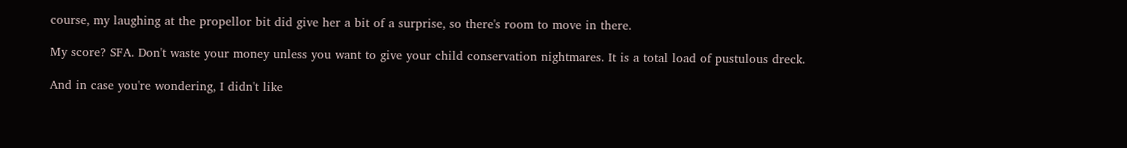course, my laughing at the propellor bit did give her a bit of a surprise, so there's room to move in there.

My score? SFA. Don't waste your money unless you want to give your child conservation nightmares. It is a total load of pustulous dreck.

And in case you're wondering, I didn't like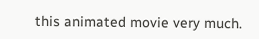this animated movie very much.